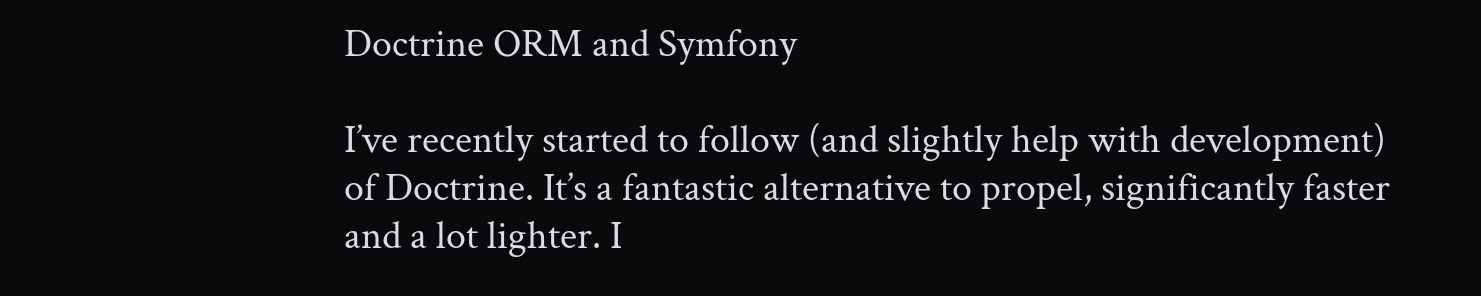Doctrine ORM and Symfony

I’ve recently started to follow (and slightly help with development) of Doctrine. It’s a fantastic alternative to propel, significantly faster and a lot lighter. I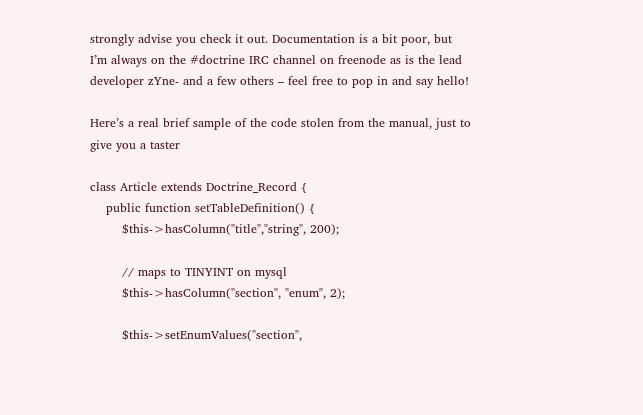strongly advise you check it out. Documentation is a bit poor, but I’m always on the #doctrine IRC channel on freenode as is the lead developer zYne- and a few others – feel free to pop in and say hello!

Here’s a real brief sample of the code stolen from the manual, just to give you a taster

class Article extends Doctrine_Record {
    public function setTableDefinition() {
        $this->hasColumn("title","string", 200);

        // maps to TINYINT on mysql
        $this->hasColumn("section", "enum", 2);

        $this->setEnumValues("section",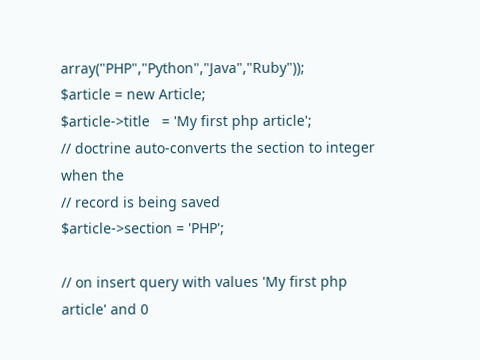array("PHP","Python","Java","Ruby"));
$article = new Article;
$article->title   = 'My first php article';
// doctrine auto-converts the section to integer when the
// record is being saved
$article->section = 'PHP';

// on insert query with values 'My first php article' and 0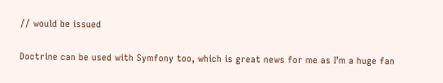// would be issued

Doctrine can be used with Symfony too, which is great news for me as I’m a huge fan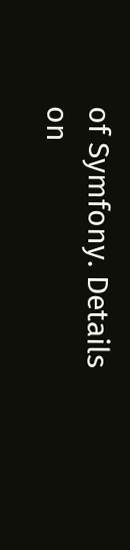of Symfony. Details on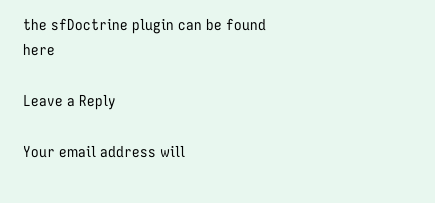the sfDoctrine plugin can be found here

Leave a Reply

Your email address will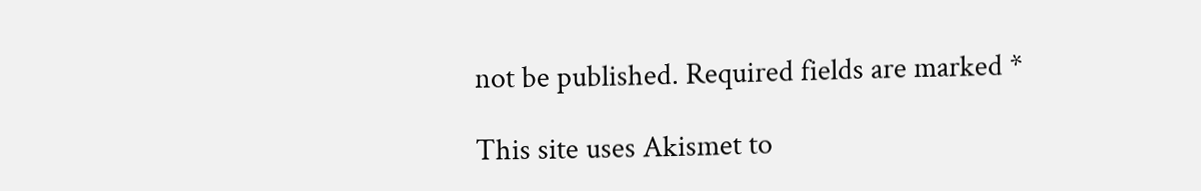not be published. Required fields are marked *

This site uses Akismet to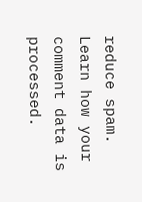reduce spam. Learn how your comment data is processed.